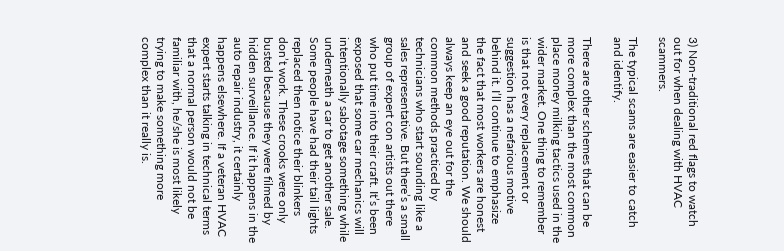3) Non-traditional red flags to watch out for when dealing with HVAC scammers.

The typical scams are easier to catch and identify.

There are other schemes that can be more complex than the most common place money milking tactics used in the wider market. One thing to remember is that not every replacement or suggestion has a nefarious motive behind it. I’ll continue to emphasize the fact that most workers are honest and seek a good reputation. We should always keep an eye out for the common methods practiced by technicians who start sounding like a sales representative. But there’s a small group of expert con artists out there who put time into their craft. It’s been exposed that some car mechanics will intentionally sabotage something while underneath a car to get another sale. Some people have had their tail lights replaced then notice their blinkers don’t work. These crooks were only busted because they were filmed by hidden surveillance. If it happens in the auto repair industry, it certainly happens elsewhere. If a veteran HVAC expert starts talking in technical terms that a normal person would not be familiar with, he/she is most likely trying to make something more complex than it really is.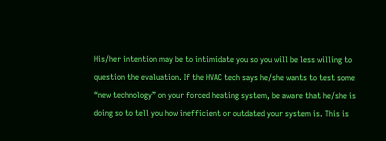His/her intention may be to intimidate you so you will be less willing to question the evaluation. If the HVAC tech says he/she wants to test some “new technology” on your forced heating system, be aware that he/she is doing so to tell you how inefficient or outdated your system is. This is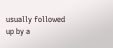usually followed up by a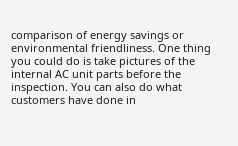comparison of energy savings or environmental friendliness. One thing you could do is take pictures of the internal AC unit parts before the inspection. You can also do what customers have done in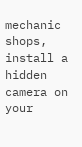mechanic shops, install a hidden camera on your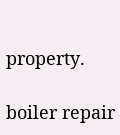property.

boiler repair